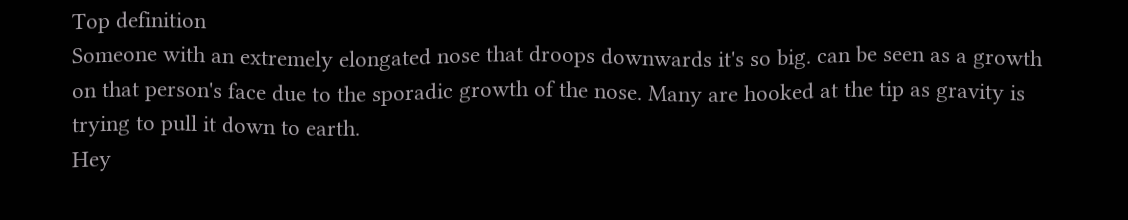Top definition
Someone with an extremely elongated nose that droops downwards it's so big. can be seen as a growth on that person's face due to the sporadic growth of the nose. Many are hooked at the tip as gravity is trying to pull it down to earth.
Hey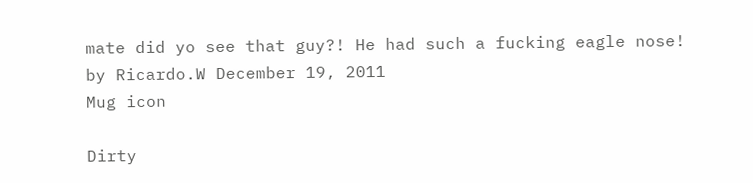mate did yo see that guy?! He had such a fucking eagle nose!
by Ricardo.W December 19, 2011
Mug icon

Dirty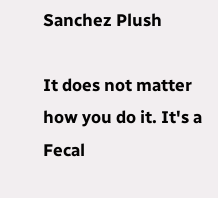Sanchez Plush

It does not matter how you do it. It's a Fecal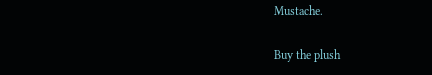Mustache.

Buy the plush